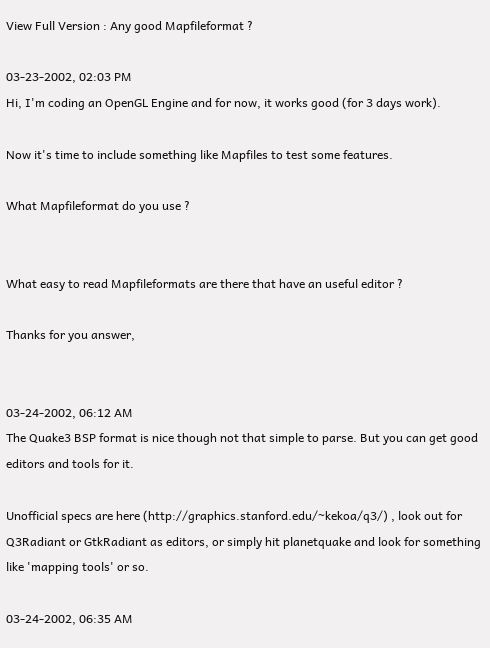View Full Version : Any good Mapfileformat ?

03-23-2002, 02:03 PM
Hi, I'm coding an OpenGL Engine and for now, it works good (for 3 days work).

Now it's time to include something like Mapfiles to test some features.

What Mapfileformat do you use ?


What easy to read Mapfileformats are there that have an useful editor ?

Thanks for you answer,


03-24-2002, 06:12 AM
The Quake3 BSP format is nice though not that simple to parse. But you can get good editors and tools for it.

Unofficial specs are here (http://graphics.stanford.edu/~kekoa/q3/) , look out for Q3Radiant or GtkRadiant as editors, or simply hit planetquake and look for something like 'mapping tools' or so.

03-24-2002, 06:35 AM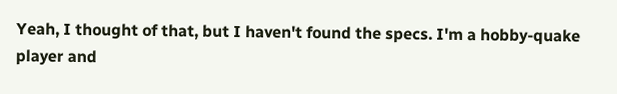Yeah, I thought of that, but I haven't found the specs. I'm a hobby-quake player and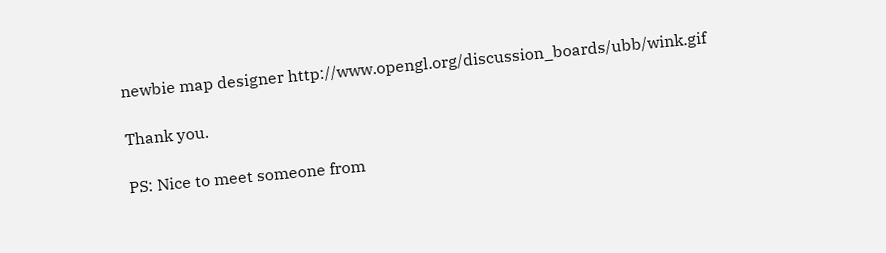newbie map designer http://www.opengl.org/discussion_boards/ubb/wink.gif

Thank you.

PS: Nice to meet someone from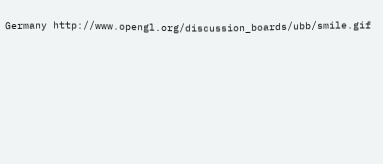Germany http://www.opengl.org/discussion_boards/ubb/smile.gif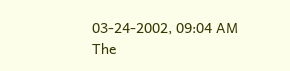03-24-2002, 09:04 AM
The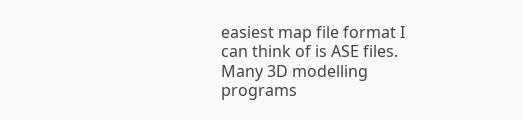easiest map file format I can think of is ASE files. Many 3D modelling programs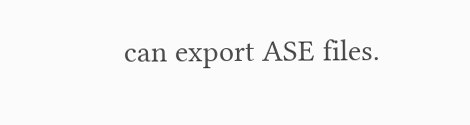can export ASE files.